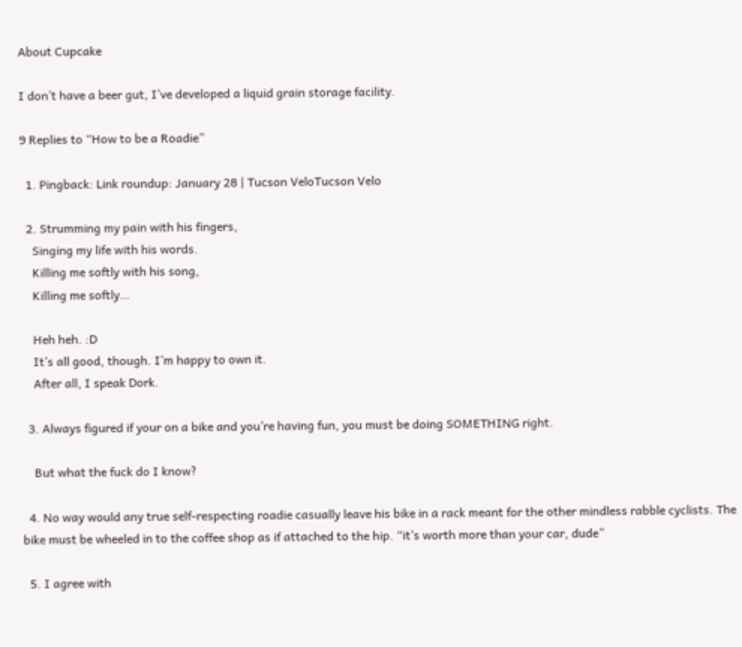About Cupcake

I don’t have a beer gut, I’ve developed a liquid grain storage facility.

9 Replies to “How to be a Roadie”

  1. Pingback: Link roundup: January 28 | Tucson VeloTucson Velo

  2. Strumming my pain with his fingers,
    Singing my life with his words.
    Killing me softly with his song,
    Killing me softly…

    Heh heh. :D
    It’s all good, though. I’m happy to own it.
    After all, I speak Dork.

  3. Always figured if your on a bike and you’re having fun, you must be doing SOMETHING right.

    But what the fuck do I know?

  4. No way would any true self-respecting roadie casually leave his bike in a rack meant for the other mindless rabble cyclists. The bike must be wheeled in to the coffee shop as if attached to the hip. “it’s worth more than your car, dude”

  5. I agree with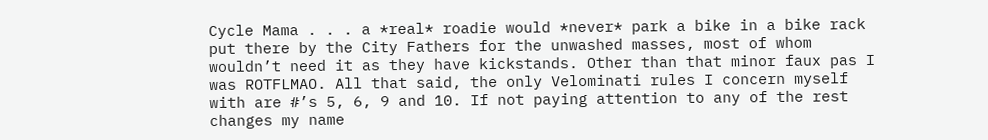Cycle Mama . . . a *real* roadie would *never* park a bike in a bike rack put there by the City Fathers for the unwashed masses, most of whom wouldn’t need it as they have kickstands. Other than that minor faux pas I was ROTFLMAO. All that said, the only Velominati rules I concern myself with are #’s 5, 6, 9 and 10. If not paying attention to any of the rest changes my name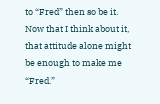to “Fred” then so be it. Now that I think about it, that attitude alone might be enough to make me “Fred.”